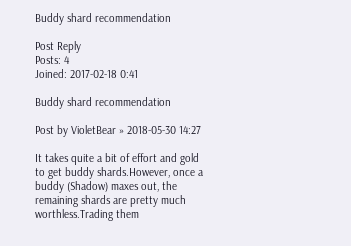Buddy shard recommendation

Post Reply
Posts: 4
Joined: 2017-02-18 0:41

Buddy shard recommendation

Post by VioletBear » 2018-05-30 14:27

It takes quite a bit of effort and gold to get buddy shards.However, once a buddy (Shadow) maxes out, the remaining shards are pretty much worthless.Trading them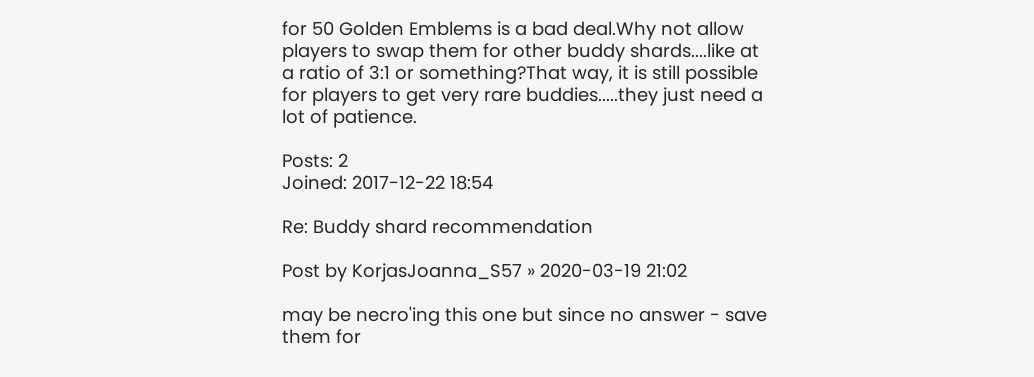for 50 Golden Emblems is a bad deal.Why not allow players to swap them for other buddy shards....like at a ratio of 3:1 or something?That way, it is still possible for players to get very rare buddies.....they just need a lot of patience.

Posts: 2
Joined: 2017-12-22 18:54

Re: Buddy shard recommendation

Post by KorjasJoanna_S57 » 2020-03-19 21:02

may be necro'ing this one but since no answer - save them for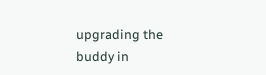upgrading the buddy in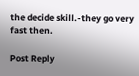the decide skill.-they go very fast then.

Post Reply